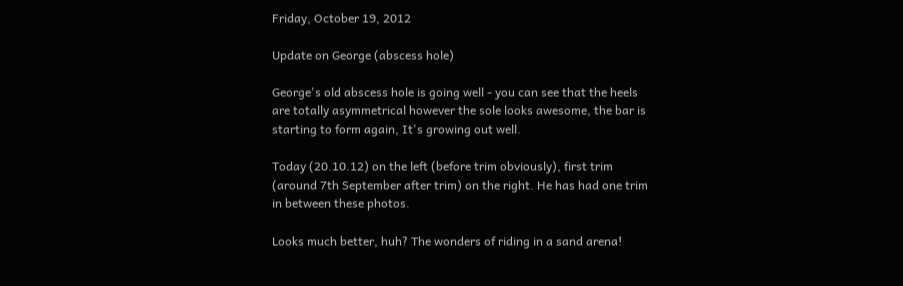Friday, October 19, 2012

Update on George (abscess hole)

George's old abscess hole is going well - you can see that the heels are totally asymmetrical however the sole looks awesome, the bar is starting to form again, It's growing out well.

Today (20.10.12) on the left (before trim obviously), first trim (around 7th September after trim) on the right. He has had one trim in between these photos.

Looks much better, huh? The wonders of riding in a sand arena!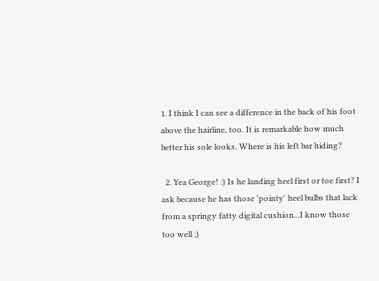1. I think I can see a difference in the back of his foot above the hairline, too. It is remarkable how much better his sole looks. Where is his left bar hiding?

  2. Yea George! :) Is he landing heel first or toe first? I ask because he has those 'pointy' heel bulbs that lack from a springy fatty digital cushion...I know those too well ;)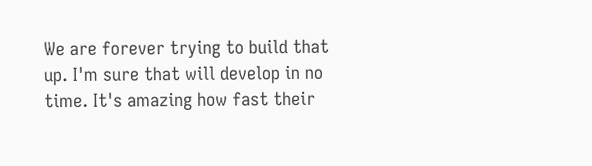We are forever trying to build that up. I'm sure that will develop in no time. It's amazing how fast their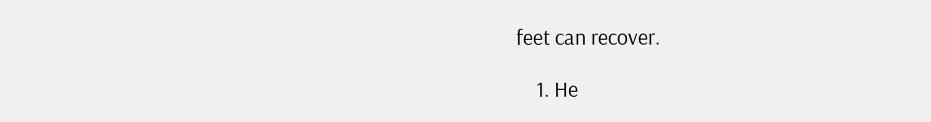feet can recover.

    1. He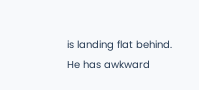is landing flat behind. He has awkward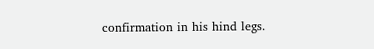confirmation in his hind legs.